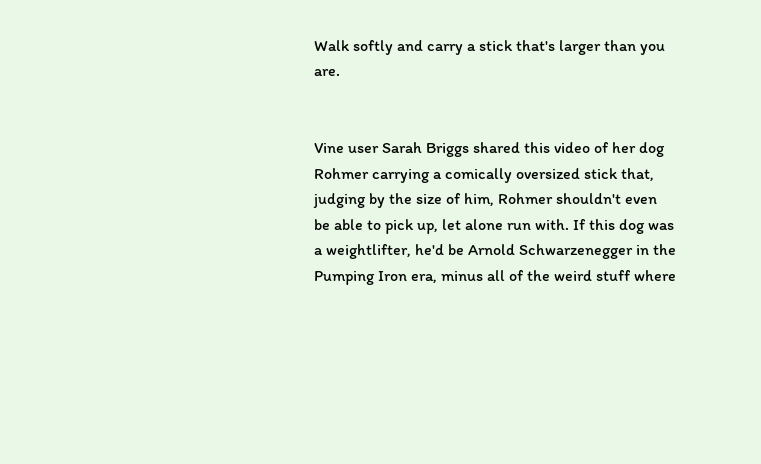Walk softly and carry a stick that's larger than you are.


Vine user Sarah Briggs shared this video of her dog Rohmer carrying a comically oversized stick that, judging by the size of him, Rohmer shouldn't even be able to pick up, let alone run with. If this dog was a weightlifter, he'd be Arnold Schwarzenegger in the Pumping Iron era, minus all of the weird stuff where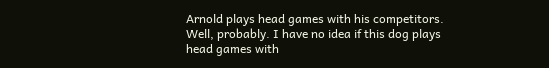Arnold plays head games with his competitors. Well, probably. I have no idea if this dog plays head games with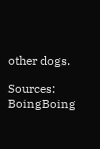other dogs.

Sources: BoingBoing